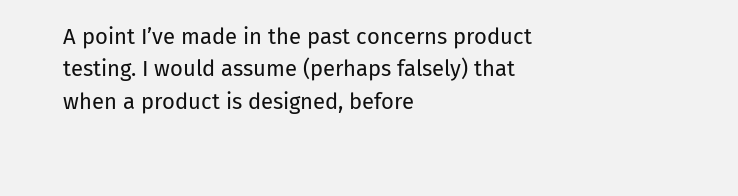A point I’ve made in the past concerns product testing. I would assume (perhaps falsely) that when a product is designed, before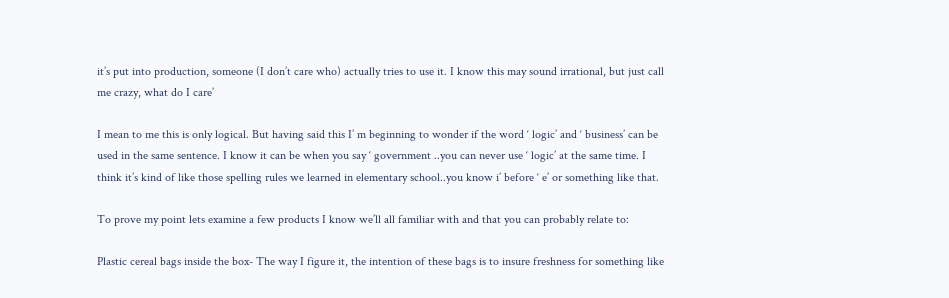it’s put into production, someone (I don’t care who) actually tries to use it. I know this may sound irrational, but just call me crazy, what do I care’

I mean to me this is only logical. But having said this I’ m beginning to wonder if the word ‘ logic’ and ‘ business’ can be used in the same sentence. I know it can be when you say ‘ government ..you can never use ‘ logic’ at the same time. I think it’s kind of like those spelling rules we learned in elementary school..you know i’ before ‘ e’ or something like that.

To prove my point lets examine a few products I know we’ll all familiar with and that you can probably relate to:

Plastic cereal bags inside the box- The way I figure it, the intention of these bags is to insure freshness for something like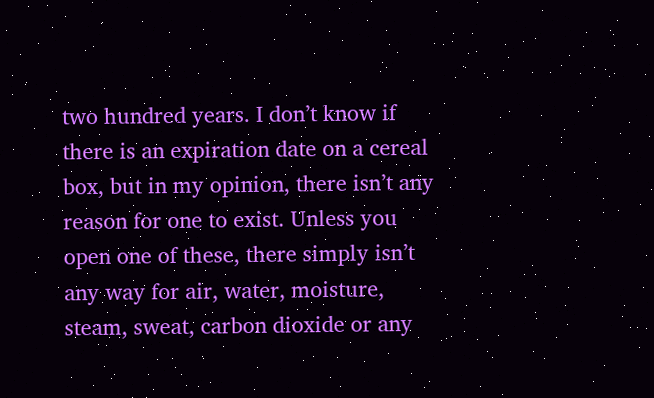two hundred years. I don’t know if there is an expiration date on a cereal box, but in my opinion, there isn’t any reason for one to exist. Unless you open one of these, there simply isn’t any way for air, water, moisture, steam, sweat, carbon dioxide or any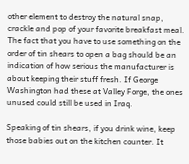other element to destroy the natural snap, crackle and pop of your favorite breakfast meal. The fact that you have to use something on the order of tin shears to open a bag should be an indication of how serious the manufacturer is about keeping their stuff fresh. If George Washington had these at Valley Forge, the ones unused could still be used in Iraq.

Speaking of tin shears, if you drink wine, keep those babies out on the kitchen counter. It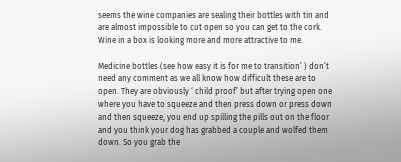seems the wine companies are sealing their bottles with tin and are almost impossible to cut open so you can get to the cork. Wine in a box is looking more and more attractive to me.

Medicine bottles (see how easy it is for me to transition’ ) don’t need any comment as we all know how difficult these are to open. They are obviously ‘ child proof’ but after trying open one where you have to squeeze and then press down or press down and then squeeze, you end up spilling the pills out on the floor and you think your dog has grabbed a couple and wolfed them down. So you grab the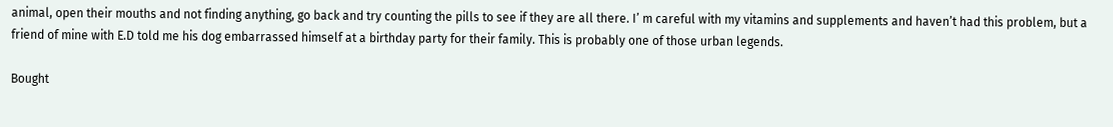animal, open their mouths and not finding anything, go back and try counting the pills to see if they are all there. I’ m careful with my vitamins and supplements and haven’t had this problem, but a friend of mine with E.D told me his dog embarrassed himself at a birthday party for their family. This is probably one of those urban legends.

Bought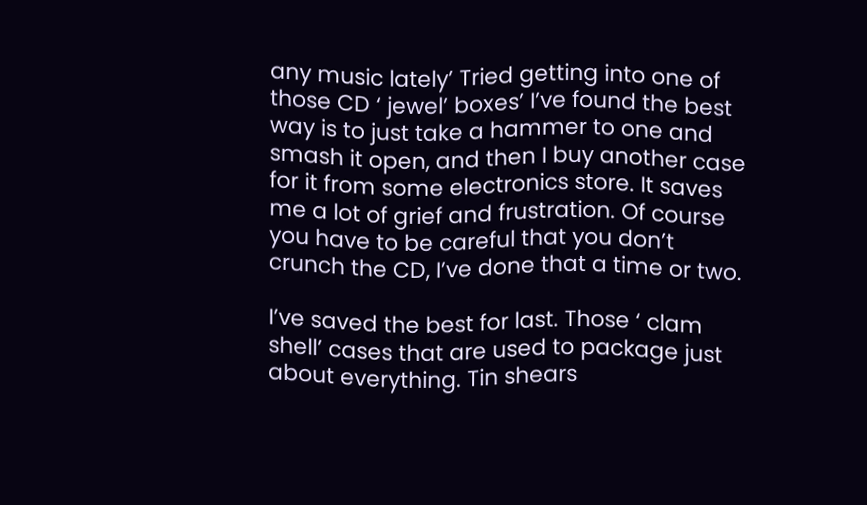any music lately’ Tried getting into one of those CD ‘ jewel’ boxes’ I’ve found the best way is to just take a hammer to one and smash it open, and then I buy another case for it from some electronics store. It saves me a lot of grief and frustration. Of course you have to be careful that you don’t crunch the CD, I’ve done that a time or two.

I’ve saved the best for last. Those ‘ clam shell’ cases that are used to package just about everything. Tin shears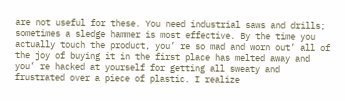are not useful for these. You need industrial saws and drills; sometimes a sledge hammer is most effective. By the time you actually touch the product, you’ re so mad and worn out’ all of the joy of buying it in the first place has melted away and you’ re hacked at yourself for getting all sweaty and frustrated over a piece of plastic. I realize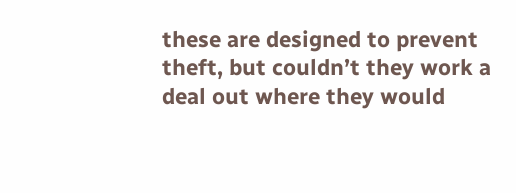these are designed to prevent theft, but couldn’t they work a deal out where they would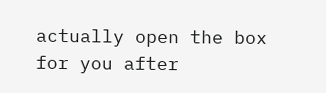actually open the box for you after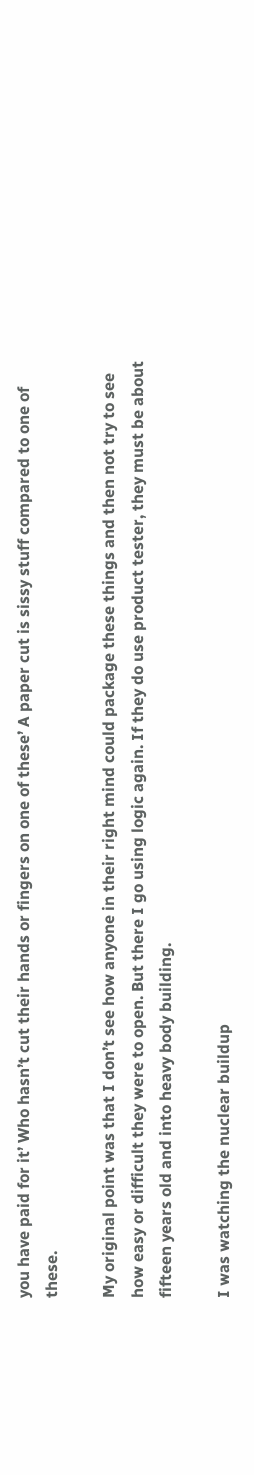you have paid for it’ Who hasn’t cut their hands or fingers on one of these’ A paper cut is sissy stuff compared to one of these.

My original point was that I don’t see how anyone in their right mind could package these things and then not try to see how easy or difficult they were to open. But there I go using logic again. If they do use product tester, they must be about fifteen years old and into heavy body building.

I was watching the nuclear buildup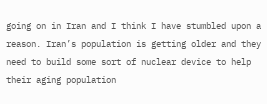going on in Iran and I think I have stumbled upon a reason. Iran’s population is getting older and they need to build some sort of nuclear device to help their aging population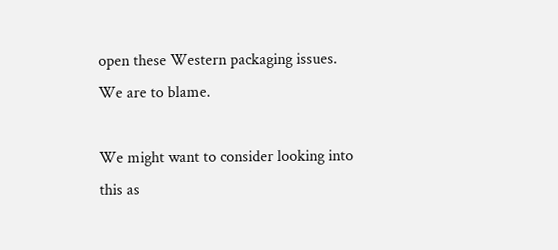open these Western packaging issues. We are to blame.

We might want to consider looking into this as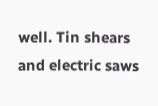well. Tin shears and electric saws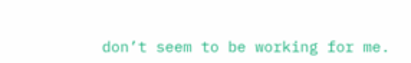don’t seem to be working for me.